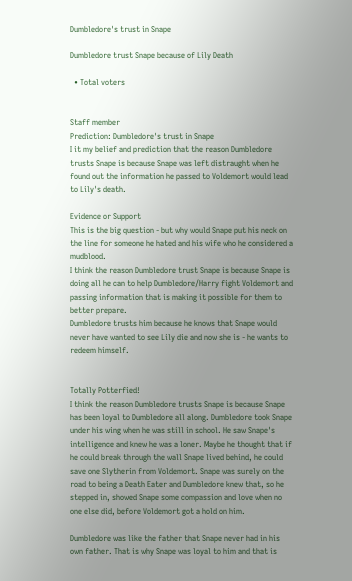Dumbledore's trust in Snape

Dumbledore trust Snape because of Lily Death

  • Total voters


Staff member
Prediction: Dumbledore's trust in Snape
I it my belief and prediction that the reason Dumbledore trusts Snape is because Snape was left distraught when he found out the information he passed to Voldemort would lead to Lily's death.

Evidence or Support
This is the big question - but why would Snape put his neck on the line for someone he hated and his wife who he considered a mudblood.
I think the reason Dumbledore trust Snape is because Snape is doing all he can to help Dumbledore/Harry fight Voldemort and passing information that is making it possible for them to better prepare.
Dumbledore trusts him because he knows that Snape would never have wanted to see Lily die and now she is - he wants to redeem himself.


Totally Potterfied!
I think the reason Dumbledore trusts Snape is because Snape has been loyal to Dumbledore all along. Dumbledore took Snape under his wing when he was still in school. He saw Snape's intelligence and knew he was a loner. Maybe he thought that if he could break through the wall Snape lived behind, he could save one Slytherin from Voldemort. Snape was surely on the road to being a Death Eater and Dumbledore knew that, so he stepped in, showed Snape some compassion and love when no one else did, before Voldemort got a hold on him.

Dumbledore was like the father that Snape never had in his own father. That is why Snape was loyal to him and that is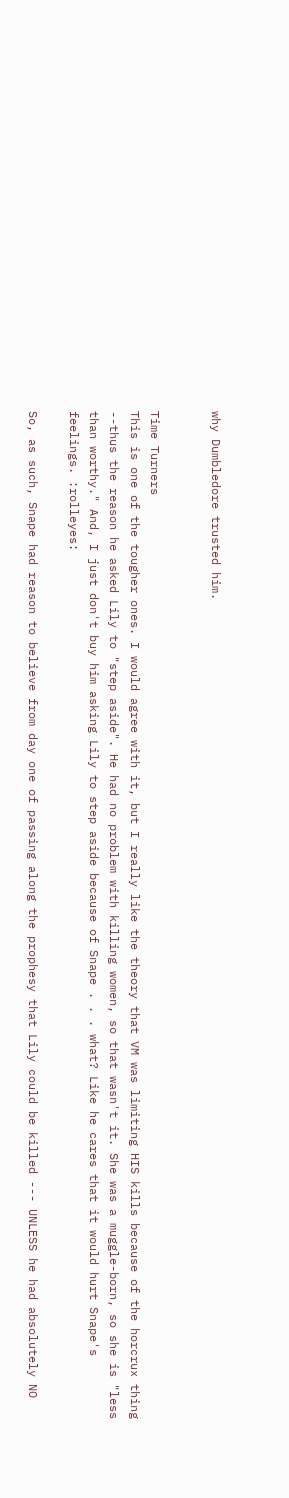why Dumbledore trusted him.


Time Turners
This is one of the tougher ones. I would agree with it, but I really like the theory that VM was limiting HIS kills because of the horcrux thing --thus the reason he asked Lily to "step aside". He had no problem with killing women, so that wasn't it. She was a muggle-born, so she is "less than worthy." And, I just don't buy him asking Lily to step aside because of Snape . . . what? Like he cares that it would hurt Snape's feelings. :rolleyes:

So, as such, Snape had reason to believe from day one of passing along the prophesy that Lily could be killed --- UNLESS he had absolutely NO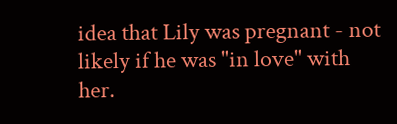idea that Lily was pregnant - not likely if he was "in love" with her.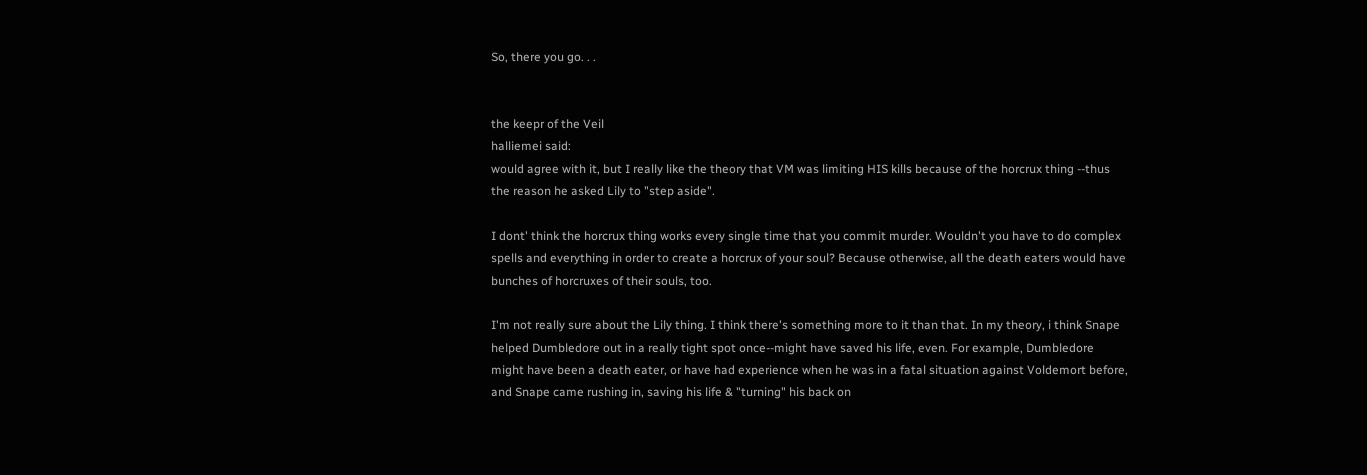So, there you go. . .


the keepr of the Veil
halliemei said:
would agree with it, but I really like the theory that VM was limiting HIS kills because of the horcrux thing --thus the reason he asked Lily to "step aside".

I dont' think the horcrux thing works every single time that you commit murder. Wouldn't you have to do complex spells and everything in order to create a horcrux of your soul? Because otherwise, all the death eaters would have bunches of horcruxes of their souls, too.

I'm not really sure about the Lily thing. I think there's something more to it than that. In my theory, i think Snape helped Dumbledore out in a really tight spot once--might have saved his life, even. For example, Dumbledore might have been a death eater, or have had experience when he was in a fatal situation against Voldemort before, and Snape came rushing in, saving his life & "turning" his back on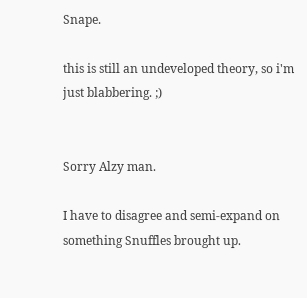Snape.

this is still an undeveloped theory, so i'm just blabbering. ;)


Sorry Alzy man.

I have to disagree and semi-expand on something Snuffles brought up.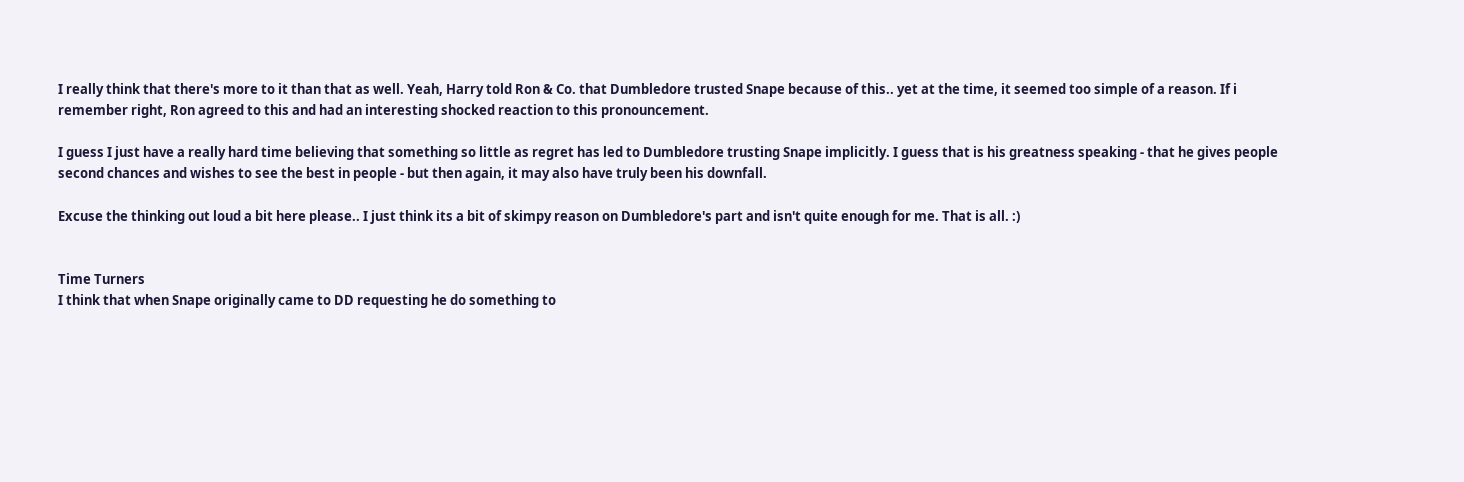I really think that there's more to it than that as well. Yeah, Harry told Ron & Co. that Dumbledore trusted Snape because of this.. yet at the time, it seemed too simple of a reason. If i remember right, Ron agreed to this and had an interesting shocked reaction to this pronouncement.

I guess I just have a really hard time believing that something so little as regret has led to Dumbledore trusting Snape implicitly. I guess that is his greatness speaking - that he gives people second chances and wishes to see the best in people - but then again, it may also have truly been his downfall.

Excuse the thinking out loud a bit here please.. I just think its a bit of skimpy reason on Dumbledore's part and isn't quite enough for me. That is all. :)


Time Turners
I think that when Snape originally came to DD requesting he do something to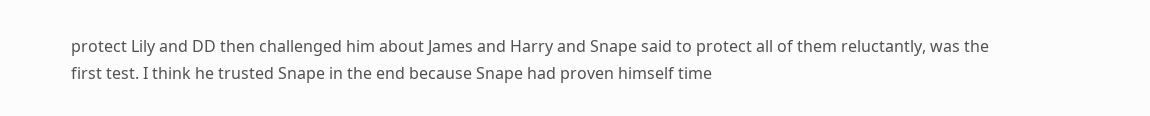protect Lily and DD then challenged him about James and Harry and Snape said to protect all of them reluctantly, was the first test. I think he trusted Snape in the end because Snape had proven himself time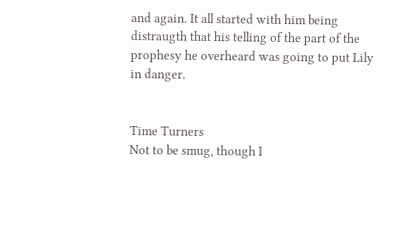and again. It all started with him being distraugth that his telling of the part of the prophesy he overheard was going to put Lily in danger.


Time Turners
Not to be smug, though I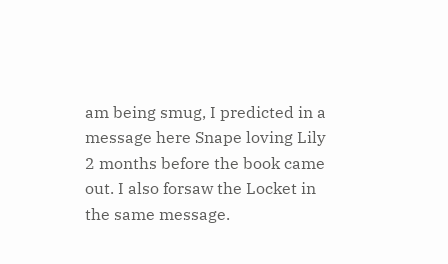am being smug, I predicted in a message here Snape loving Lily 2 months before the book came out. I also forsaw the Locket in the same message.